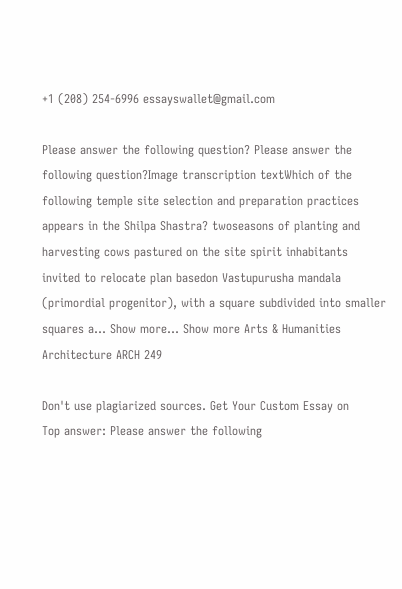+1 (208) 254-6996 essayswallet@gmail.com

Please answer the following question? Please answer the following question?Image transcription textWhich of the following temple site selection and preparation practices appears in the Shilpa Shastra? twoseasons of planting and harvesting cows pastured on the site spirit inhabitants invited to relocate plan basedon Vastupurusha mandala (primordial progenitor), with a square subdivided into smaller squares a… Show more… Show more Arts & Humanities Architecture ARCH 249

Don't use plagiarized sources. Get Your Custom Essay on
Top answer: Please answer the following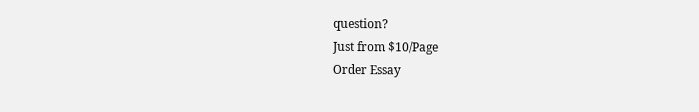question?
Just from $10/Page
Order Essay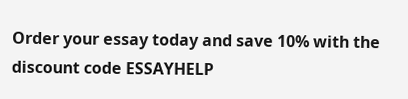Order your essay today and save 10% with the discount code ESSAYHELP